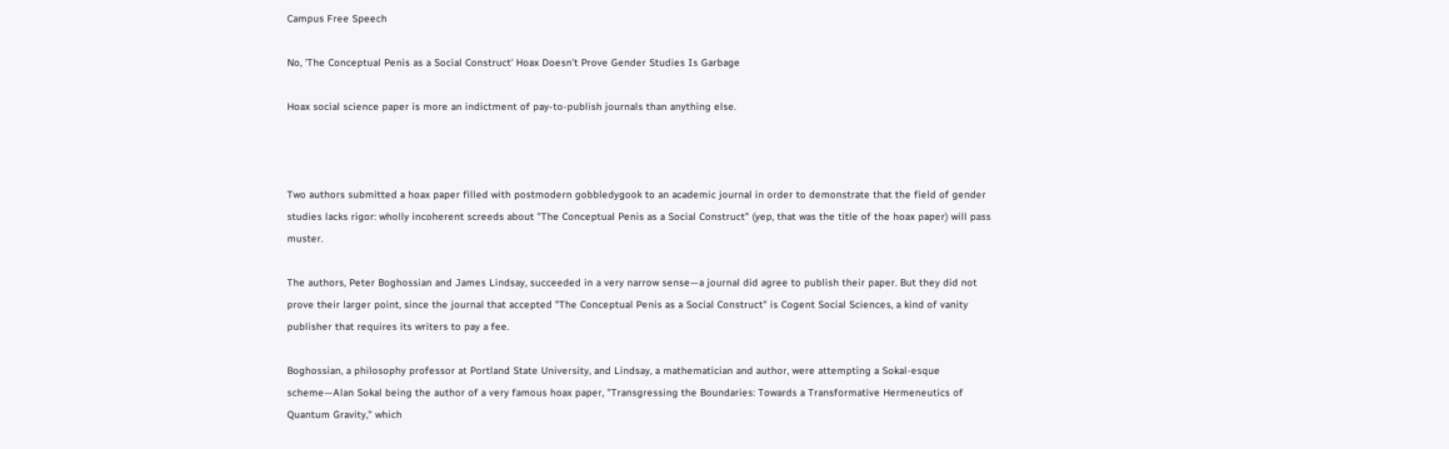Campus Free Speech

No, 'The Conceptual Penis as a Social Construct' Hoax Doesn't Prove Gender Studies Is Garbage

Hoax social science paper is more an indictment of pay-to-publish journals than anything else.



Two authors submitted a hoax paper filled with postmodern gobbledygook to an academic journal in order to demonstrate that the field of gender studies lacks rigor: wholly incoherent screeds about "The Conceptual Penis as a Social Construct" (yep, that was the title of the hoax paper) will pass muster.

The authors, Peter Boghossian and James Lindsay, succeeded in a very narrow sense—a journal did agree to publish their paper. But they did not prove their larger point, since the journal that accepted "The Conceptual Penis as a Social Construct" is Cogent Social Sciences, a kind of vanity publisher that requires its writers to pay a fee.

Boghossian, a philosophy professor at Portland State University, and Lindsay, a mathematician and author, were attempting a Sokal-esque scheme—Alan Sokal being the author of a very famous hoax paper, "Transgressing the Boundaries: Towards a Transformative Hermeneutics of Quantum Gravity," which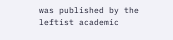was published by the leftist academic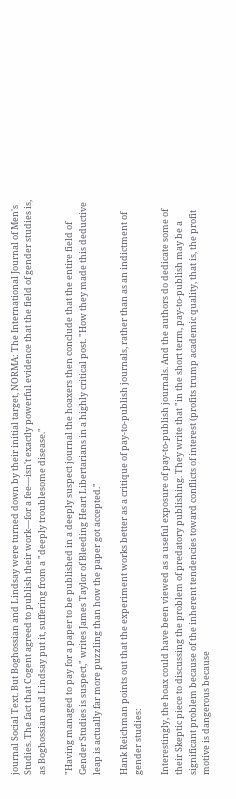journal Social Text. But Boghossian and Lindsay were turned down by their initial target, NORMA: The International Journal of Men's Studies. The fact that Cogent agreed to publish their work—for a fee—isn't exactly powerful evidence that the field of gender studies is, as Boghossian and Lindsay put it, suffering from a "deeply troublesome disease."

"Having managed to pay for a paper to be published in a deeply suspect journal the hoaxers then conclude that the entire field of Gender Studies is suspect," writes James Taylor of Bleeding Heart Libertarians in a highly critical post. "How they made this deductive leap is actually far more puzzling than how the paper got accepted."

Hank Reichman points out that the experiment works better as a critique of pay-to-publish journals, rather than as an indictment of gender studies:

Interestingly, the hoax could have been viewed as a useful exposure of pay-to-publish journals. And the authors do dedicate some of their Skeptic piece to discussing the problem of predatory publishing. They write that "in the short term, pay-to-publish may be a significant problem because of the inherent tendencies toward conflicts of interest (profits trump academic quality, that is, the profit motive is dangerous because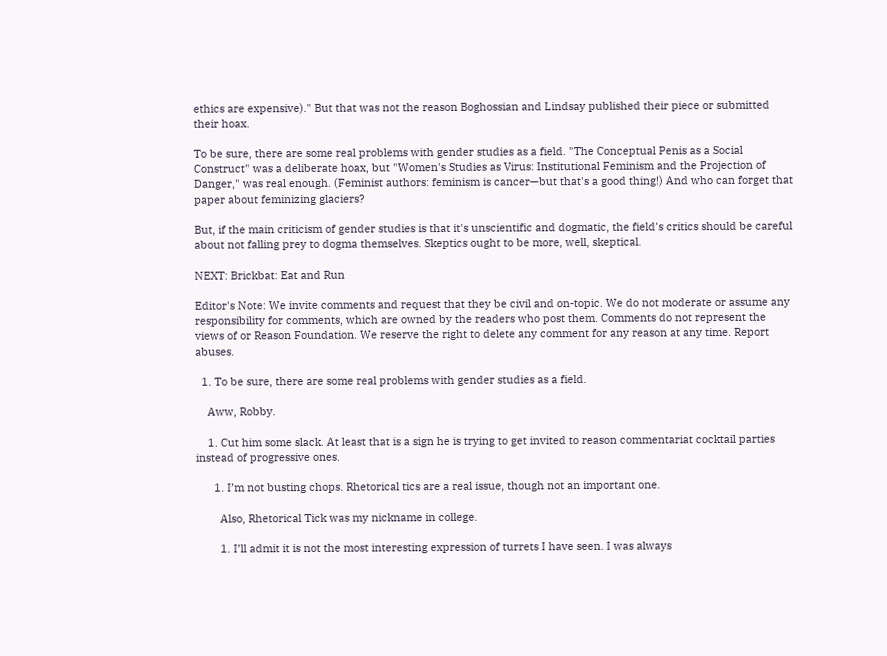ethics are expensive)." But that was not the reason Boghossian and Lindsay published their piece or submitted their hoax.

To be sure, there are some real problems with gender studies as a field. "The Conceptual Penis as a Social Construct" was a deliberate hoax, but "Women's Studies as Virus: Institutional Feminism and the Projection of Danger," was real enough. (Feminist authors: feminism is cancer—but that's a good thing!) And who can forget that paper about feminizing glaciers?

But, if the main criticism of gender studies is that it's unscientific and dogmatic, the field's critics should be careful about not falling prey to dogma themselves. Skeptics ought to be more, well, skeptical.

NEXT: Brickbat: Eat and Run

Editor's Note: We invite comments and request that they be civil and on-topic. We do not moderate or assume any responsibility for comments, which are owned by the readers who post them. Comments do not represent the views of or Reason Foundation. We reserve the right to delete any comment for any reason at any time. Report abuses.

  1. To be sure, there are some real problems with gender studies as a field.

    Aww, Robby.

    1. Cut him some slack. At least that is a sign he is trying to get invited to reason commentariat cocktail parties instead of progressive ones.

      1. I’m not busting chops. Rhetorical tics are a real issue, though not an important one.

        Also, Rhetorical Tick was my nickname in college.

        1. I’ll admit it is not the most interesting expression of turrets I have seen. I was always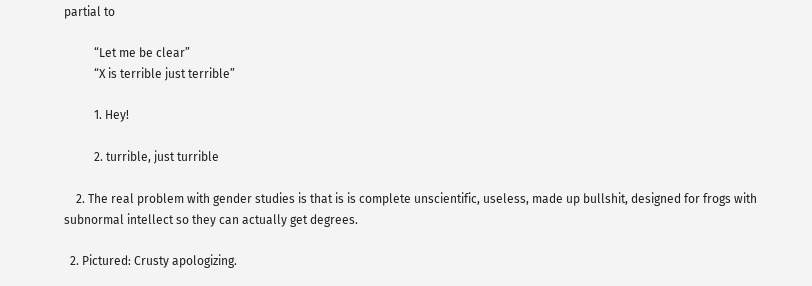partial to

          “Let me be clear”
          “X is terrible just terrible”

          1. Hey!

          2. turrible, just turrible

    2. The real problem with gender studies is that is is complete unscientific, useless, made up bullshit, designed for frogs with subnormal intellect so they can actually get degrees.

  2. Pictured: Crusty apologizing.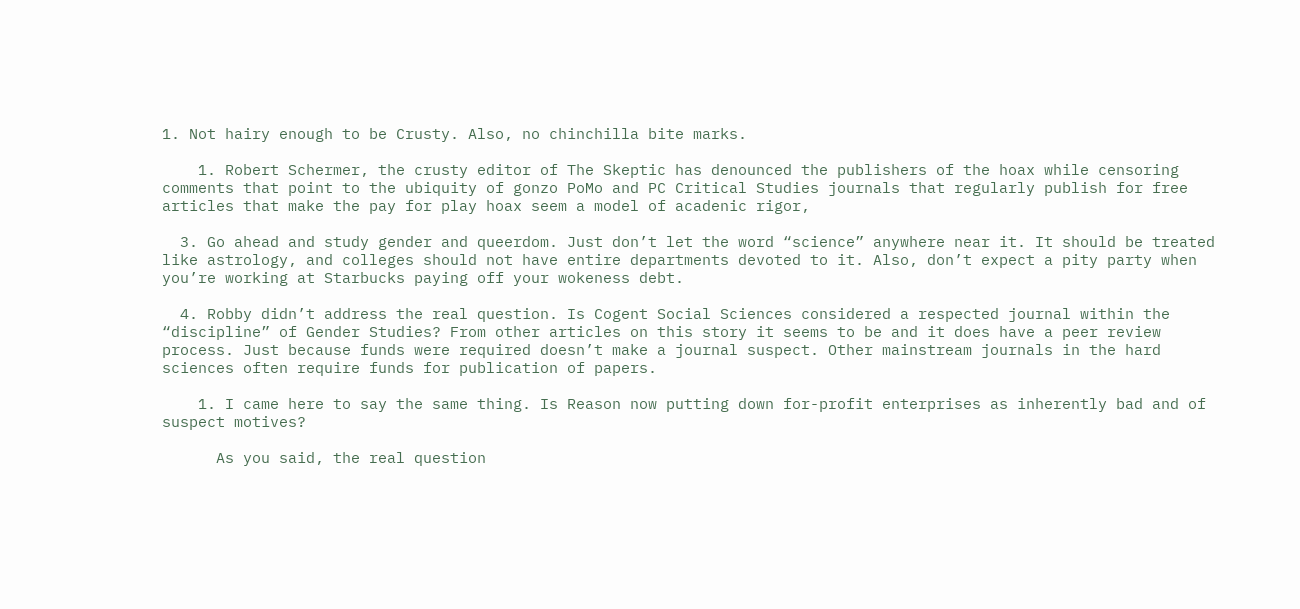1. Not hairy enough to be Crusty. Also, no chinchilla bite marks.

    1. Robert Schermer, the crusty editor of The Skeptic has denounced the publishers of the hoax while censoring comments that point to the ubiquity of gonzo PoMo and PC Critical Studies journals that regularly publish for free articles that make the pay for play hoax seem a model of acadenic rigor,

  3. Go ahead and study gender and queerdom. Just don’t let the word “science” anywhere near it. It should be treated like astrology, and colleges should not have entire departments devoted to it. Also, don’t expect a pity party when you’re working at Starbucks paying off your wokeness debt.

  4. Robby didn’t address the real question. Is Cogent Social Sciences considered a respected journal within the “discipline” of Gender Studies? From other articles on this story it seems to be and it does have a peer review process. Just because funds were required doesn’t make a journal suspect. Other mainstream journals in the hard sciences often require funds for publication of papers.

    1. I came here to say the same thing. Is Reason now putting down for-profit enterprises as inherently bad and of suspect motives?

      As you said, the real question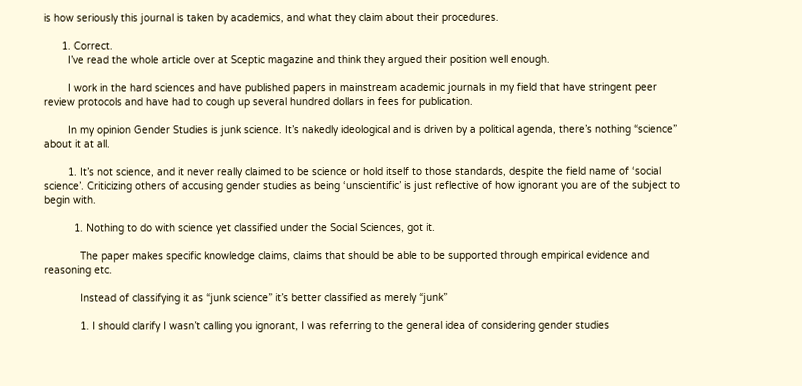is how seriously this journal is taken by academics, and what they claim about their procedures.

      1. Correct.
        I’ve read the whole article over at Sceptic magazine and think they argued their position well enough.

        I work in the hard sciences and have published papers in mainstream academic journals in my field that have stringent peer review protocols and have had to cough up several hundred dollars in fees for publication.

        In my opinion Gender Studies is junk science. It’s nakedly ideological and is driven by a political agenda, there’s nothing “science” about it at all.

        1. It’s not science, and it never really claimed to be science or hold itself to those standards, despite the field name of ‘social science’. Criticizing others of accusing gender studies as being ‘unscientific’ is just reflective of how ignorant you are of the subject to begin with.

          1. Nothing to do with science yet classified under the Social Sciences, got it.

            The paper makes specific knowledge claims, claims that should be able to be supported through empirical evidence and reasoning etc.

            Instead of classifying it as “junk science” it’s better classified as merely “junk”

            1. I should clarify I wasn’t calling you ignorant, I was referring to the general idea of considering gender studies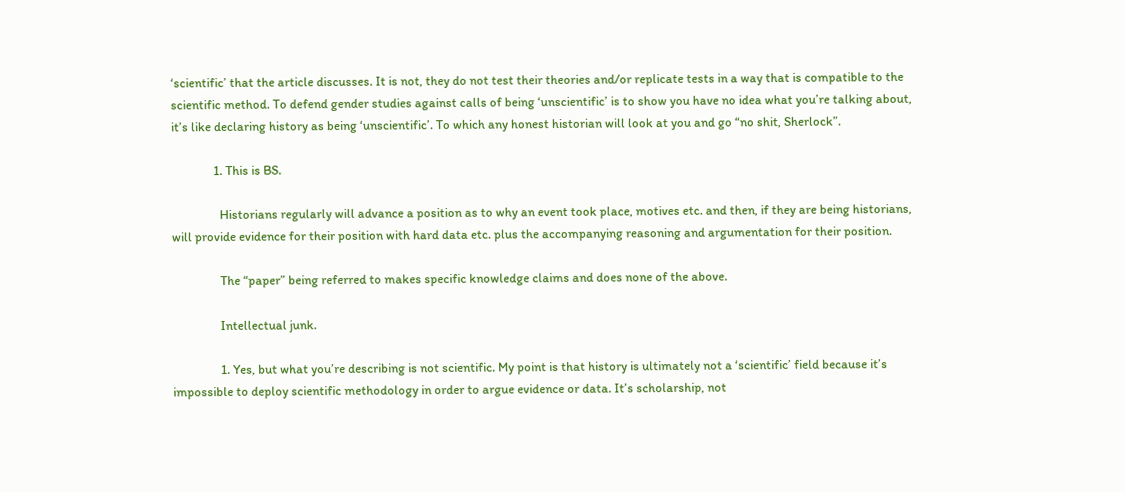‘scientific’ that the article discusses. It is not, they do not test their theories and/or replicate tests in a way that is compatible to the scientific method. To defend gender studies against calls of being ‘unscientific’ is to show you have no idea what you’re talking about, it’s like declaring history as being ‘unscientific’. To which any honest historian will look at you and go “no shit, Sherlock”.

              1. This is BS.

                Historians regularly will advance a position as to why an event took place, motives etc. and then, if they are being historians, will provide evidence for their position with hard data etc. plus the accompanying reasoning and argumentation for their position.

                The “paper” being referred to makes specific knowledge claims and does none of the above.

                Intellectual junk.

                1. Yes, but what you’re describing is not scientific. My point is that history is ultimately not a ‘scientific’ field because it’s impossible to deploy scientific methodology in order to argue evidence or data. It’s scholarship, not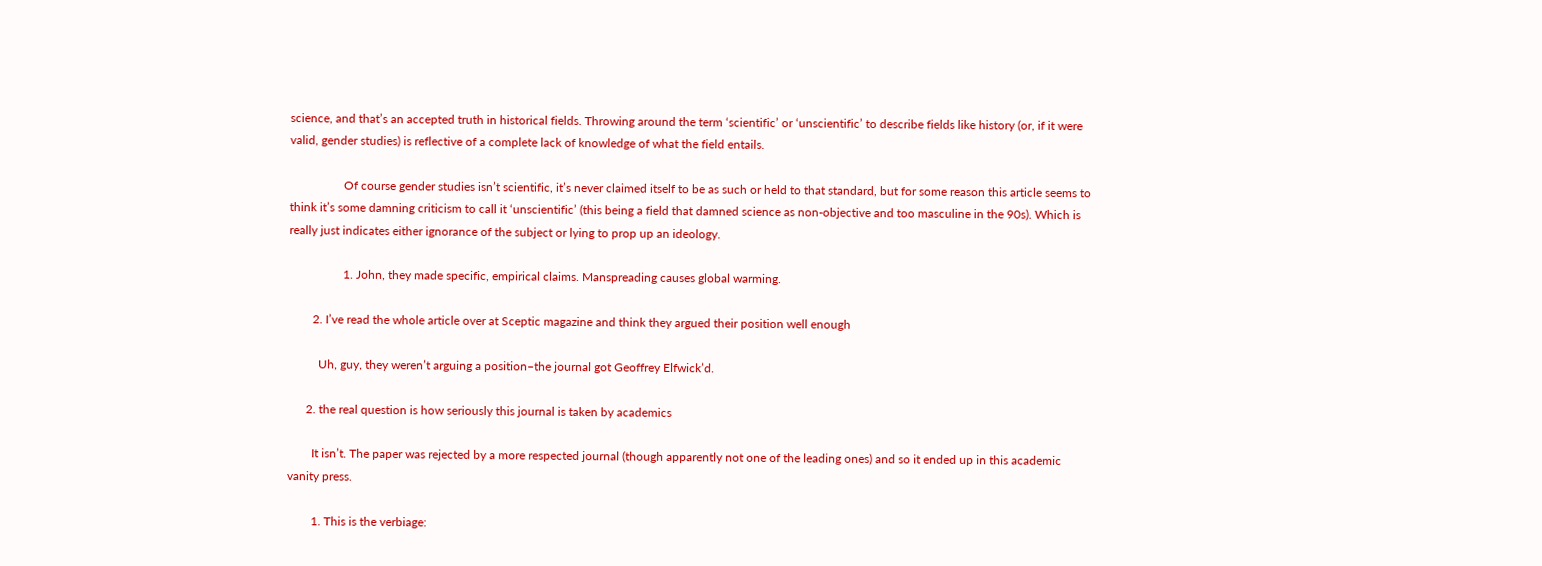science, and that’s an accepted truth in historical fields. Throwing around the term ‘scientific’ or ‘unscientific’ to describe fields like history (or, if it were valid, gender studies) is reflective of a complete lack of knowledge of what the field entails.

                  Of course gender studies isn’t scientific, it’s never claimed itself to be as such or held to that standard, but for some reason this article seems to think it’s some damning criticism to call it ‘unscientific’ (this being a field that damned science as non-objective and too masculine in the 90s). Which is really just indicates either ignorance of the subject or lying to prop up an ideology.

                  1. John, they made specific, empirical claims. Manspreading causes global warming.

        2. I’ve read the whole article over at Sceptic magazine and think they argued their position well enough

          Uh, guy, they weren’t arguing a position–the journal got Geoffrey Elfwick’d.

      2. the real question is how seriously this journal is taken by academics

        It isn’t. The paper was rejected by a more respected journal (though apparently not one of the leading ones) and so it ended up in this academic vanity press.

        1. This is the verbiage: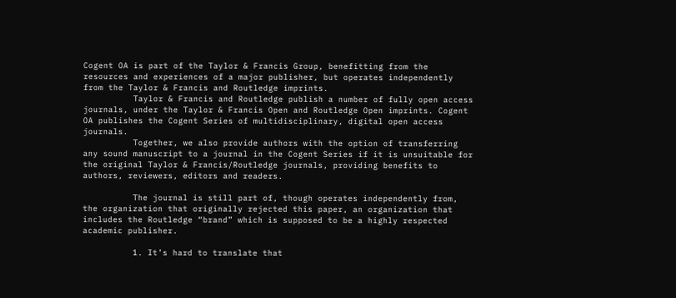Cogent OA is part of the Taylor & Francis Group, benefitting from the resources and experiences of a major publisher, but operates independently from the Taylor & Francis and Routledge imprints.
          Taylor & Francis and Routledge publish a number of fully open access journals, under the Taylor & Francis Open and Routledge Open imprints. Cogent OA publishes the Cogent Series of multidisciplinary, digital open access journals.
          Together, we also provide authors with the option of transferring any sound manuscript to a journal in the Cogent Series if it is unsuitable for the original Taylor & Francis/Routledge journals, providing benefits to authors, reviewers, editors and readers.

          The journal is still part of, though operates independently from, the organization that originally rejected this paper, an organization that includes the Routledge “brand” which is supposed to be a highly respected academic publisher.

          1. It’s hard to translate that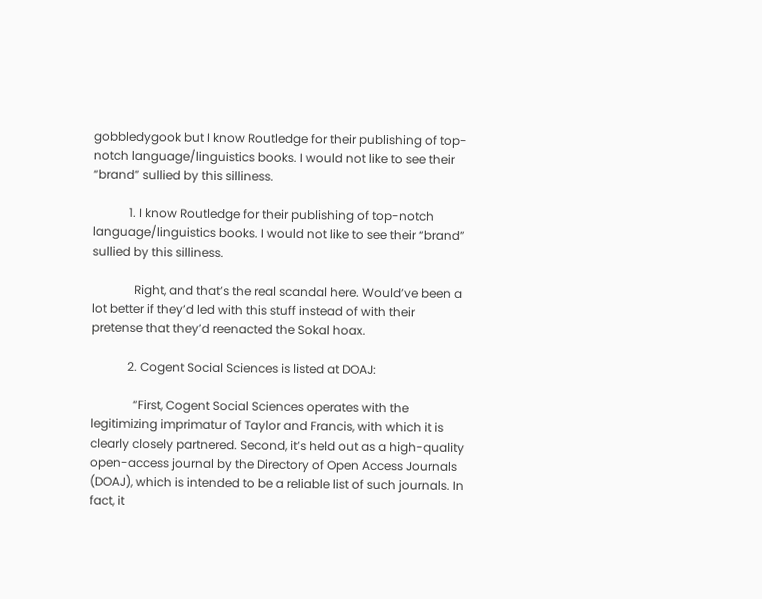gobbledygook but I know Routledge for their publishing of top-notch language/linguistics books. I would not like to see their “brand” sullied by this silliness.

            1. I know Routledge for their publishing of top-notch language/linguistics books. I would not like to see their “brand” sullied by this silliness.

              Right, and that’s the real scandal here. Would’ve been a lot better if they’d led with this stuff instead of with their pretense that they’d reenacted the Sokal hoax.

            2. Cogent Social Sciences is listed at DOAJ:

              “First, Cogent Social Sciences operates with the legitimizing imprimatur of Taylor and Francis, with which it is clearly closely partnered. Second, it’s held out as a high-quality open-access journal by the Directory of Open Access Journals (DOAJ), which is intended to be a reliable list of such journals. In fact, it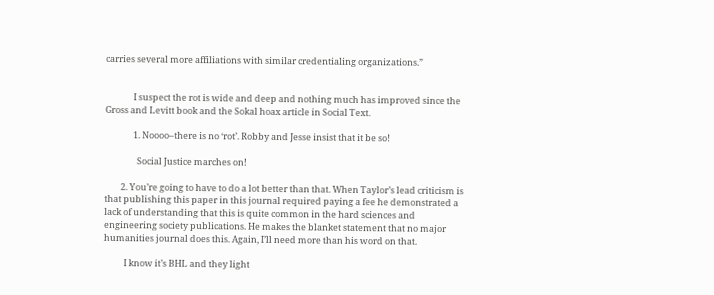carries several more affiliations with similar credentialing organizations.”


              I suspect the rot is wide and deep and nothing much has improved since the Gross and Levitt book and the Sokal hoax article in Social Text.

              1. Noooo–there is no ‘rot’. Robby and Jesse insist that it be so!

                Social Justice marches on!

        2. You’re going to have to do a lot better than that. When Taylor’s lead criticism is that publishing this paper in this journal required paying a fee he demonstrated a lack of understanding that this is quite common in the hard sciences and engineering society publications. He makes the blanket statement that no major humanities journal does this. Again, I’ll need more than his word on that.

          I know it’s BHL and they light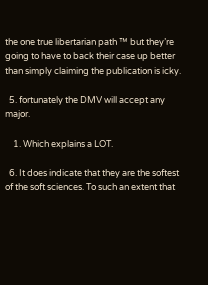the one true libertarian path ™ but they’re going to have to back their case up better than simply claiming the publication is icky.

  5. fortunately the DMV will accept any major.

    1. Which explains a LOT.

  6. It does indicate that they are the softest of the soft sciences. To such an extent that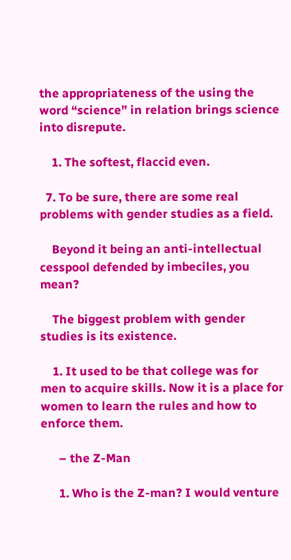the appropriateness of the using the word “science” in relation brings science into disrepute.

    1. The softest, flaccid even.

  7. To be sure, there are some real problems with gender studies as a field.

    Beyond it being an anti-intellectual cesspool defended by imbeciles, you mean?

    The biggest problem with gender studies is its existence.

    1. It used to be that college was for men to acquire skills. Now it is a place for women to learn the rules and how to enforce them.

      – the Z-Man

      1. Who is the Z-man? I would venture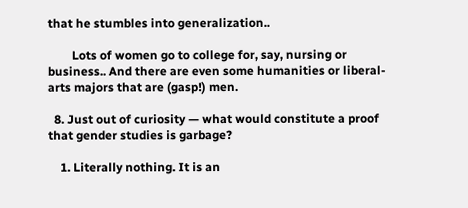that he stumbles into generalization..

        Lots of women go to college for, say, nursing or business.. And there are even some humanities or liberal-arts majors that are (gasp!) men.

  8. Just out of curiosity — what would constitute a proof that gender studies is garbage?

    1. Literally nothing. It is an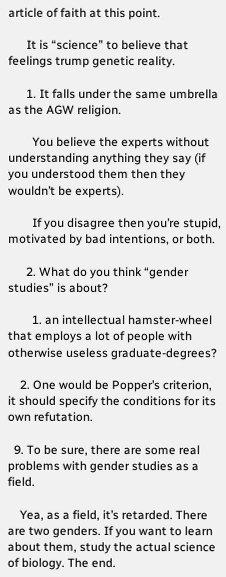article of faith at this point.

      It is “science” to believe that feelings trump genetic reality.

      1. It falls under the same umbrella as the AGW religion.

        You believe the experts without understanding anything they say (if you understood them then they wouldn’t be experts).

        If you disagree then you’re stupid, motivated by bad intentions, or both.

      2. What do you think “gender studies” is about?

        1. an intellectual hamster-wheel that employs a lot of people with otherwise useless graduate-degrees?

    2. One would be Popper’s criterion, it should specify the conditions for its own refutation.

  9. To be sure, there are some real problems with gender studies as a field.

    Yea, as a field, it’s retarded. There are two genders. If you want to learn about them, study the actual science of biology. The end.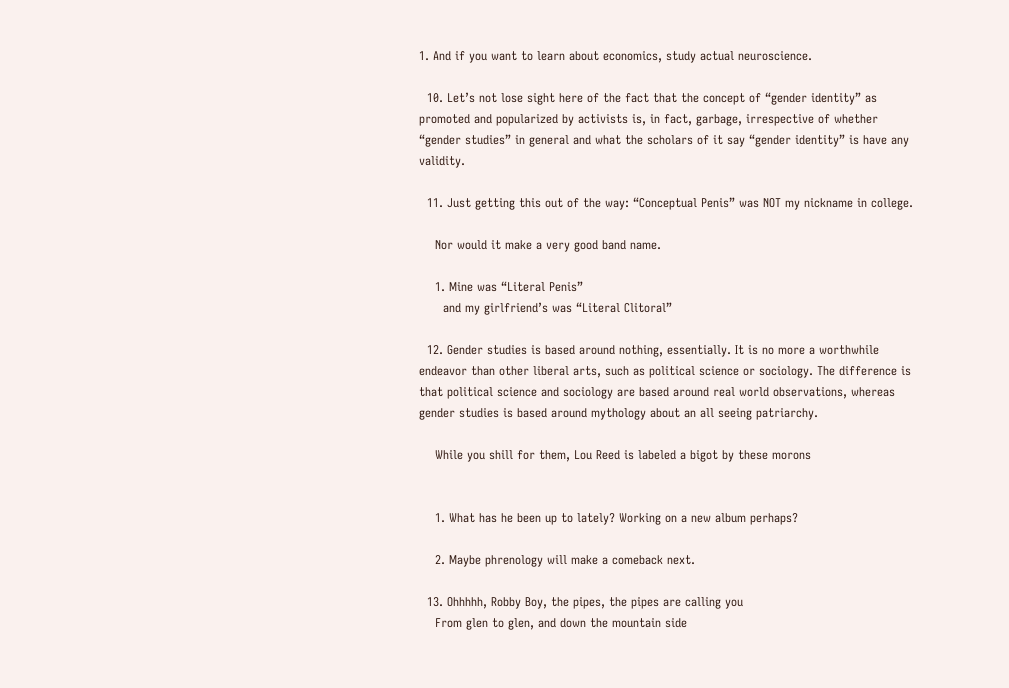1. And if you want to learn about economics, study actual neuroscience.

  10. Let’s not lose sight here of the fact that the concept of “gender identity” as promoted and popularized by activists is, in fact, garbage, irrespective of whether “gender studies” in general and what the scholars of it say “gender identity” is have any validity.

  11. Just getting this out of the way: “Conceptual Penis” was NOT my nickname in college.

    Nor would it make a very good band name.

    1. Mine was “Literal Penis”
      and my girlfriend’s was “Literal Clitoral”

  12. Gender studies is based around nothing, essentially. It is no more a worthwhile endeavor than other liberal arts, such as political science or sociology. The difference is that political science and sociology are based around real world observations, whereas gender studies is based around mythology about an all seeing patriarchy.

    While you shill for them, Lou Reed is labeled a bigot by these morons


    1. What has he been up to lately? Working on a new album perhaps?

    2. Maybe phrenology will make a comeback next.

  13. Ohhhhh, Robby Boy, the pipes, the pipes are calling you
    From glen to glen, and down the mountain side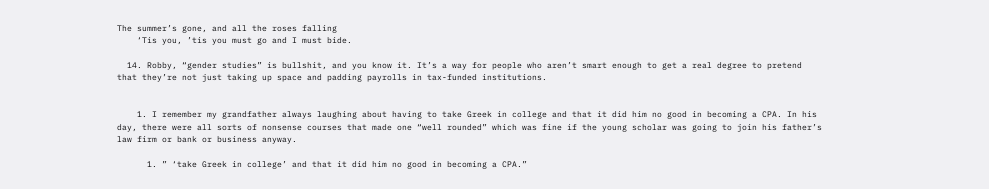The summer’s gone, and all the roses falling
    ‘Tis you, ’tis you must go and I must bide.

  14. Robby, “gender studies” is bullshit, and you know it. It’s a way for people who aren’t smart enough to get a real degree to pretend that they’re not just taking up space and padding payrolls in tax-funded institutions.


    1. I remember my grandfather always laughing about having to take Greek in college and that it did him no good in becoming a CPA. In his day, there were all sorts of nonsense courses that made one “well rounded” which was fine if the young scholar was going to join his father’s law firm or bank or business anyway.

      1. ” ‘take Greek in college’ and that it did him no good in becoming a CPA.”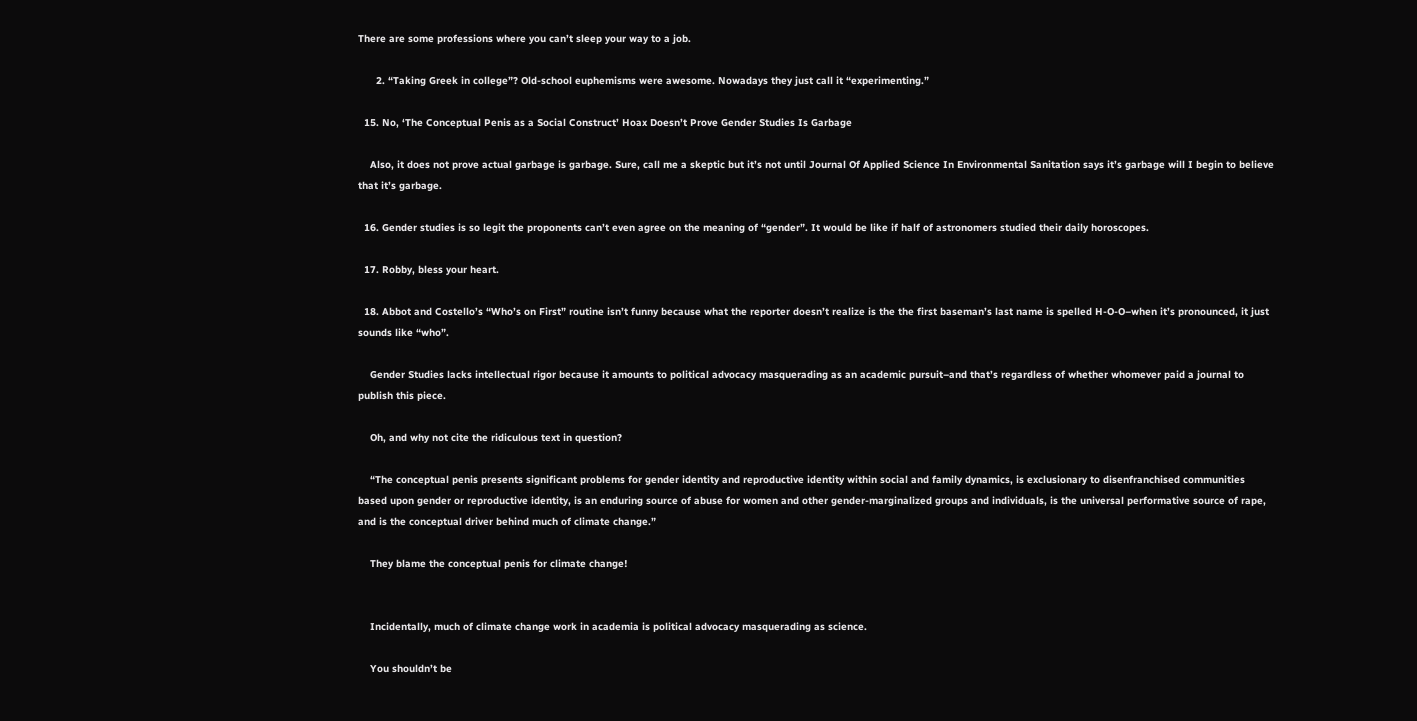There are some professions where you can’t sleep your way to a job.

      2. “Taking Greek in college”? Old-school euphemisms were awesome. Nowadays they just call it “experimenting.”

  15. No, ‘The Conceptual Penis as a Social Construct’ Hoax Doesn’t Prove Gender Studies Is Garbage

    Also, it does not prove actual garbage is garbage. Sure, call me a skeptic but it’s not until Journal Of Applied Science In Environmental Sanitation says it’s garbage will I begin to believe that it’s garbage.

  16. Gender studies is so legit the proponents can’t even agree on the meaning of “gender”. It would be like if half of astronomers studied their daily horoscopes.

  17. Robby, bless your heart.

  18. Abbot and Costello’s “Who’s on First” routine isn’t funny because what the reporter doesn’t realize is the the first baseman’s last name is spelled H-O-O–when it’s pronounced, it just sounds like “who”.

    Gender Studies lacks intellectual rigor because it amounts to political advocacy masquerading as an academic pursuit–and that’s regardless of whether whomever paid a journal to publish this piece.

    Oh, and why not cite the ridiculous text in question?

    “The conceptual penis presents significant problems for gender identity and reproductive identity within social and family dynamics, is exclusionary to disenfranchised communities based upon gender or reproductive identity, is an enduring source of abuse for women and other gender-marginalized groups and individuals, is the universal performative source of rape, and is the conceptual driver behind much of climate change.”

    They blame the conceptual penis for climate change!


    Incidentally, much of climate change work in academia is political advocacy masquerading as science.

    You shouldn’t be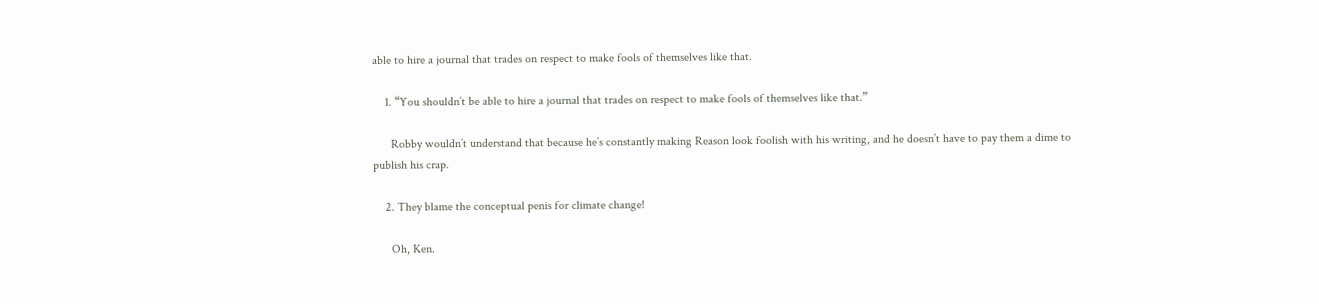able to hire a journal that trades on respect to make fools of themselves like that.

    1. “You shouldn’t be able to hire a journal that trades on respect to make fools of themselves like that.”

      Robby wouldn’t understand that because he’s constantly making Reason look foolish with his writing, and he doesn’t have to pay them a dime to publish his crap.

    2. They blame the conceptual penis for climate change!

      Oh, Ken.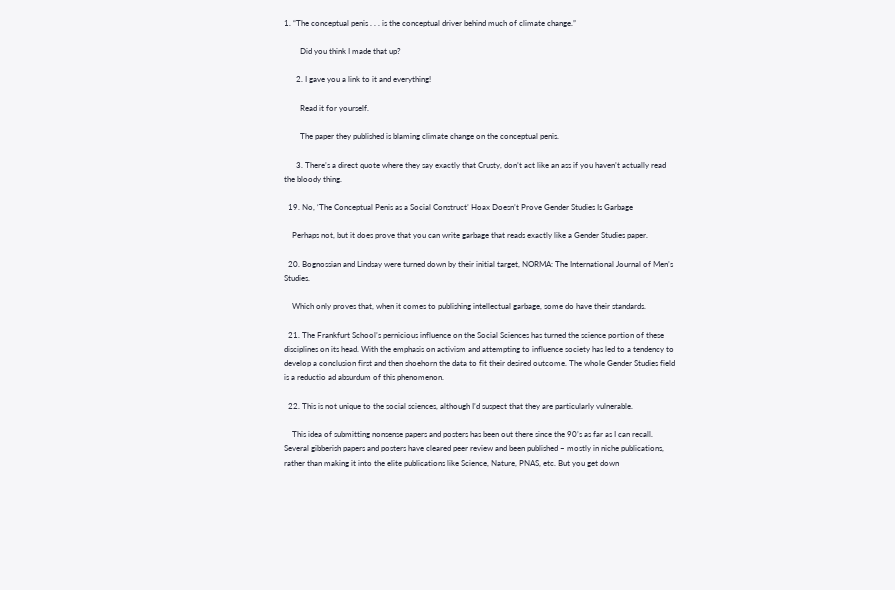1. “The conceptual penis . . . is the conceptual driver behind much of climate change.”

        Did you think I made that up?

      2. I gave you a link to it and everything!

        Read it for yourself.

        The paper they published is blaming climate change on the conceptual penis.

      3. There’s a direct quote where they say exactly that Crusty, don’t act like an ass if you haven’t actually read the bloody thing.

  19. No, ‘The Conceptual Penis as a Social Construct’ Hoax Doesn’t Prove Gender Studies Is Garbage

    Perhaps not, but it does prove that you can write garbage that reads exactly like a Gender Studies paper.

  20. Bognossian and Lindsay were turned down by their initial target, NORMA: The International Journal of Men’s Studies.

    Which only proves that, when it comes to publishing intellectual garbage, some do have their standards.

  21. The Frankfurt School’s pernicious influence on the Social Sciences has turned the science portion of these disciplines on its head. With the emphasis on activism and attempting to influence society has led to a tendency to develop a conclusion first and then shoehorn the data to fit their desired outcome. The whole Gender Studies field is a reductio ad absurdum of this phenomenon.

  22. This is not unique to the social sciences, although I’d suspect that they are particularly vulnerable.

    This idea of submitting nonsense papers and posters has been out there since the 90’s as far as I can recall. Several gibberish papers and posters have cleared peer review and been published – mostly in niche publications, rather than making it into the elite publications like Science, Nature, PNAS, etc. But you get down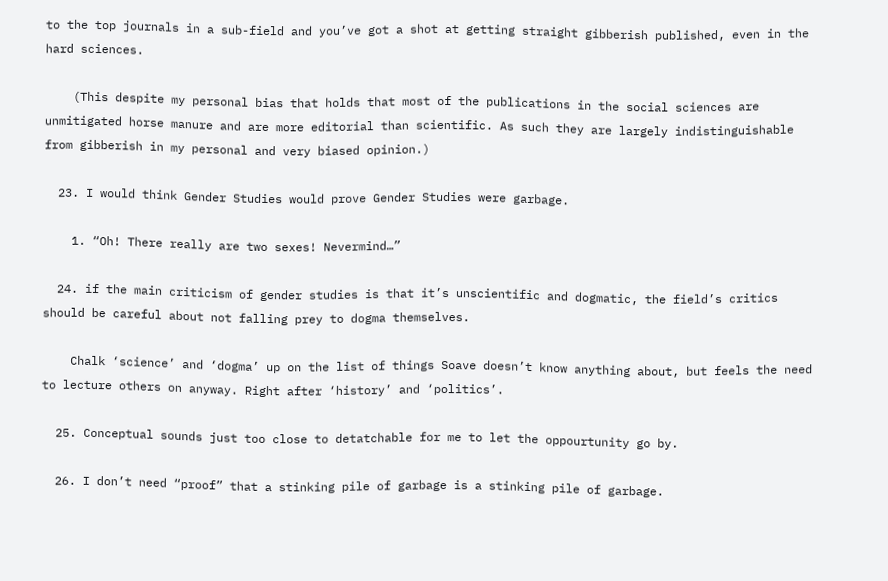to the top journals in a sub-field and you’ve got a shot at getting straight gibberish published, even in the hard sciences.

    (This despite my personal bias that holds that most of the publications in the social sciences are unmitigated horse manure and are more editorial than scientific. As such they are largely indistinguishable from gibberish in my personal and very biased opinion.)

  23. I would think Gender Studies would prove Gender Studies were garbage.

    1. “Oh! There really are two sexes! Nevermind…”

  24. if the main criticism of gender studies is that it’s unscientific and dogmatic, the field’s critics should be careful about not falling prey to dogma themselves.

    Chalk ‘science’ and ‘dogma’ up on the list of things Soave doesn’t know anything about, but feels the need to lecture others on anyway. Right after ‘history’ and ‘politics’.

  25. Conceptual sounds just too close to detatchable for me to let the oppourtunity go by.

  26. I don’t need “proof” that a stinking pile of garbage is a stinking pile of garbage.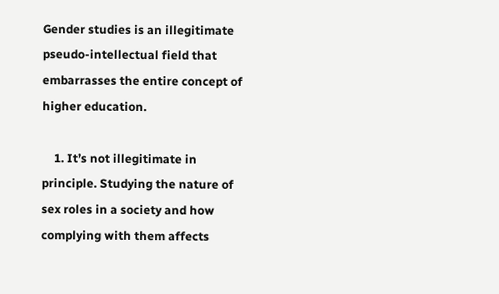Gender studies is an illegitimate pseudo-intellectual field that embarrasses the entire concept of higher education.

    1. It’s not illegitimate in principle. Studying the nature of sex roles in a society and how complying with them affects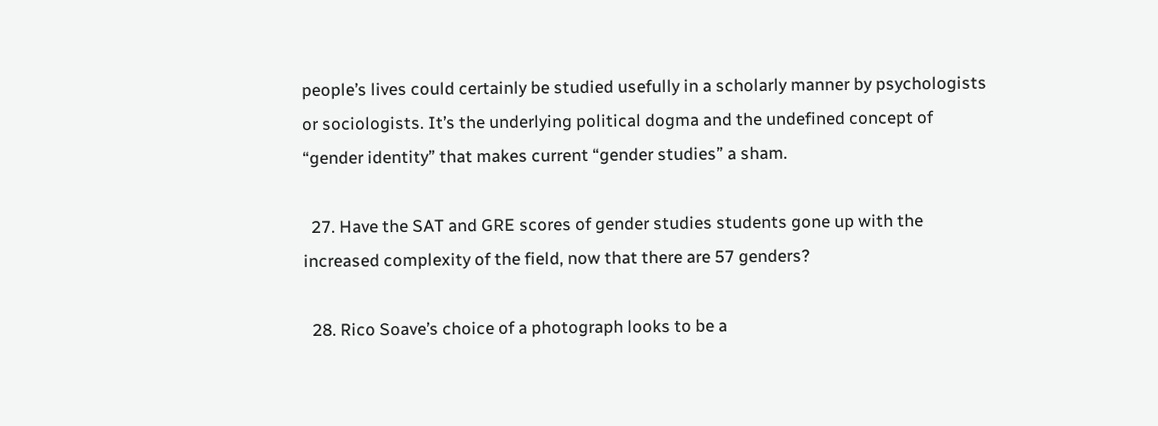people’s lives could certainly be studied usefully in a scholarly manner by psychologists or sociologists. It’s the underlying political dogma and the undefined concept of “gender identity” that makes current “gender studies” a sham.

  27. Have the SAT and GRE scores of gender studies students gone up with the increased complexity of the field, now that there are 57 genders?

  28. Rico Soave’s choice of a photograph looks to be a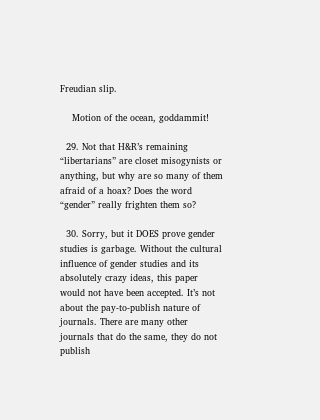Freudian slip.

    Motion of the ocean, goddammit!

  29. Not that H&R’s remaining “libertarians” are closet misogynists or anything, but why are so many of them afraid of a hoax? Does the word “gender” really frighten them so?

  30. Sorry, but it DOES prove gender studies is garbage. Without the cultural influence of gender studies and its absolutely crazy ideas, this paper would not have been accepted. It’s not about the pay-to-publish nature of journals. There are many other journals that do the same, they do not publish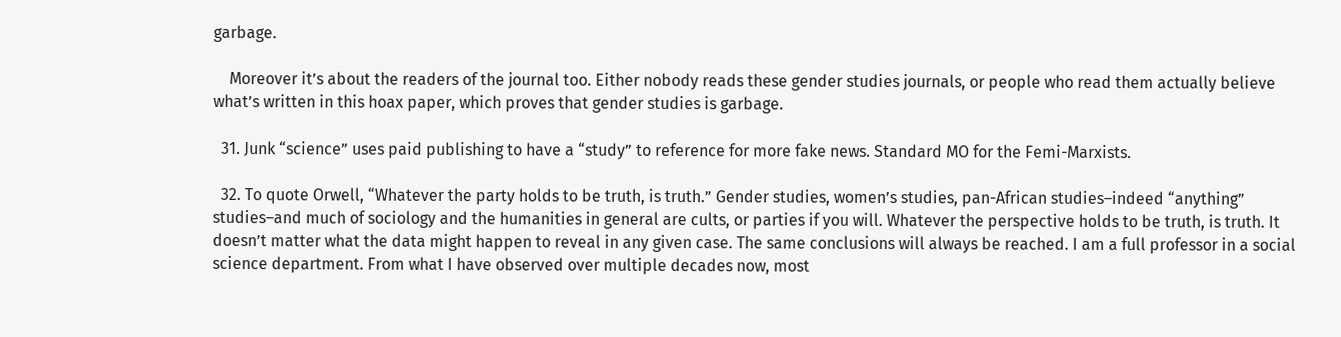garbage.

    Moreover it’s about the readers of the journal too. Either nobody reads these gender studies journals, or people who read them actually believe what’s written in this hoax paper, which proves that gender studies is garbage.

  31. Junk “science” uses paid publishing to have a “study” to reference for more fake news. Standard MO for the Femi-Marxists.

  32. To quote Orwell, “Whatever the party holds to be truth, is truth.” Gender studies, women’s studies, pan-African studies–indeed “anything” studies–and much of sociology and the humanities in general are cults, or parties if you will. Whatever the perspective holds to be truth, is truth. It doesn’t matter what the data might happen to reveal in any given case. The same conclusions will always be reached. I am a full professor in a social science department. From what I have observed over multiple decades now, most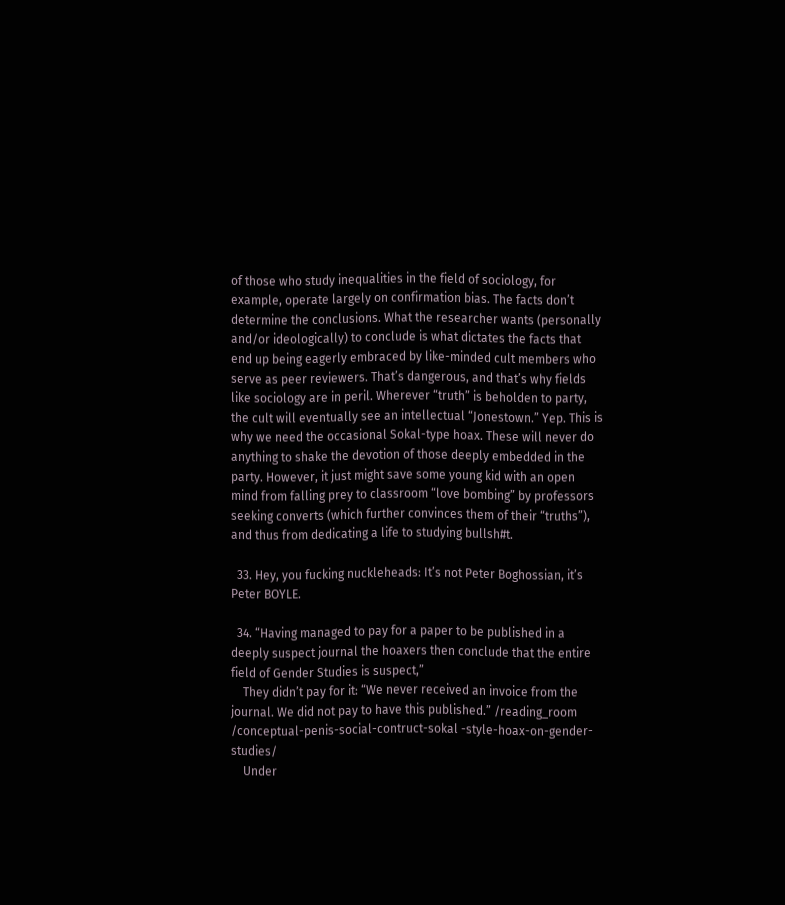of those who study inequalities in the field of sociology, for example, operate largely on confirmation bias. The facts don’t determine the conclusions. What the researcher wants (personally and/or ideologically) to conclude is what dictates the facts that end up being eagerly embraced by like-minded cult members who serve as peer reviewers. That’s dangerous, and that’s why fields like sociology are in peril. Wherever “truth” is beholden to party, the cult will eventually see an intellectual “Jonestown.” Yep. This is why we need the occasional Sokal-type hoax. These will never do anything to shake the devotion of those deeply embedded in the party. However, it just might save some young kid with an open mind from falling prey to classroom “love bombing” by professors seeking converts (which further convinces them of their “truths”), and thus from dedicating a life to studying bullsh#t.

  33. Hey, you fucking nuckleheads: It’s not Peter Boghossian, it’s Peter BOYLE.

  34. “Having managed to pay for a paper to be published in a deeply suspect journal the hoaxers then conclude that the entire field of Gender Studies is suspect,”
    They didn’t pay for it: “We never received an invoice from the journal. We did not pay to have this published.” /reading_room /conceptual-penis-social-contruct-sokal -style-hoax-on-gender-studies/
    Under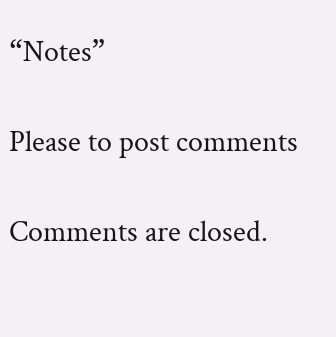“Notes”

Please to post comments

Comments are closed.